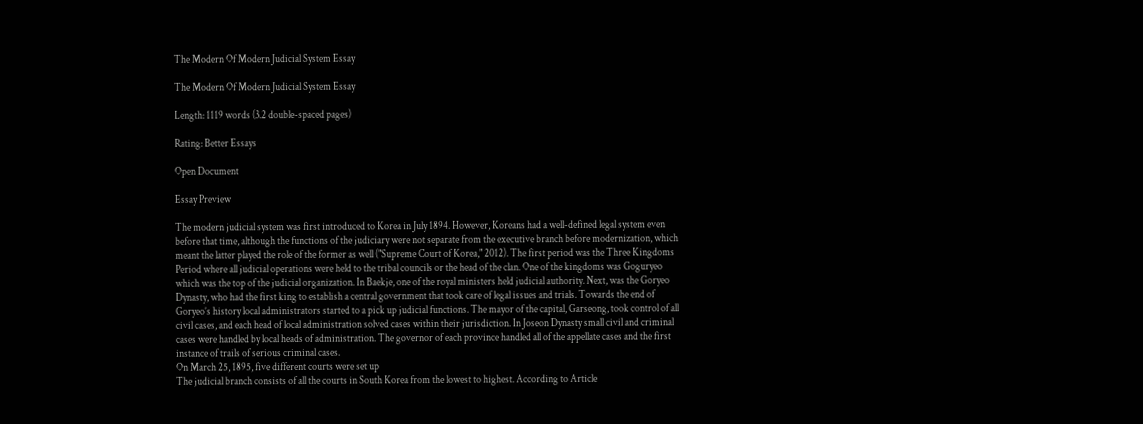The Modern Of Modern Judicial System Essay

The Modern Of Modern Judicial System Essay

Length: 1119 words (3.2 double-spaced pages)

Rating: Better Essays

Open Document

Essay Preview

The modern judicial system was first introduced to Korea in July 1894. However, Koreans had a well-defined legal system even before that time, although the functions of the judiciary were not separate from the executive branch before modernization, which meant the latter played the role of the former as well ("Supreme Court of Korea," 2012). The first period was the Three Kingdoms Period where all judicial operations were held to the tribal councils or the head of the clan. One of the kingdoms was Goguryeo which was the top of the judicial organization. In Baekje, one of the royal ministers held judicial authority. Next, was the Goryeo Dynasty, who had the first king to establish a central government that took care of legal issues and trials. Towards the end of Goryeo’s history local administrators started to a pick up judicial functions. The mayor of the capital, Garseong, took control of all civil cases, and each head of local administration solved cases within their jurisdiction. In Joseon Dynasty small civil and criminal cases were handled by local heads of administration. The governor of each province handled all of the appellate cases and the first instance of trails of serious criminal cases.
On March 25, 1895, five different courts were set up
The judicial branch consists of all the courts in South Korea from the lowest to highest. According to Article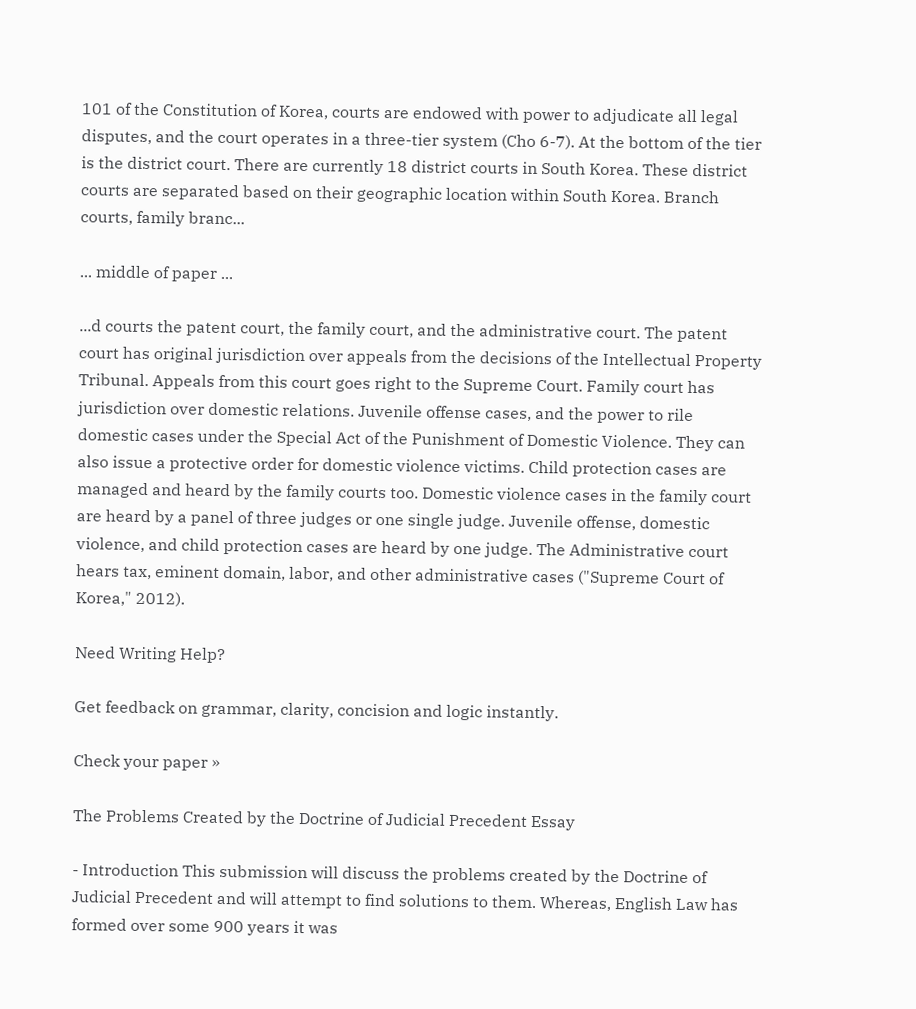101 of the Constitution of Korea, courts are endowed with power to adjudicate all legal disputes, and the court operates in a three-tier system (Cho 6-7). At the bottom of the tier is the district court. There are currently 18 district courts in South Korea. These district courts are separated based on their geographic location within South Korea. Branch courts, family branc...

... middle of paper ...

...d courts the patent court, the family court, and the administrative court. The patent court has original jurisdiction over appeals from the decisions of the Intellectual Property Tribunal. Appeals from this court goes right to the Supreme Court. Family court has jurisdiction over domestic relations. Juvenile offense cases, and the power to rile domestic cases under the Special Act of the Punishment of Domestic Violence. They can also issue a protective order for domestic violence victims. Child protection cases are managed and heard by the family courts too. Domestic violence cases in the family court are heard by a panel of three judges or one single judge. Juvenile offense, domestic violence, and child protection cases are heard by one judge. The Administrative court hears tax, eminent domain, labor, and other administrative cases ("Supreme Court of Korea," 2012).

Need Writing Help?

Get feedback on grammar, clarity, concision and logic instantly.

Check your paper »

The Problems Created by the Doctrine of Judicial Precedent Essay

- Introduction This submission will discuss the problems created by the Doctrine of Judicial Precedent and will attempt to find solutions to them. Whereas, English Law has formed over some 900 years it was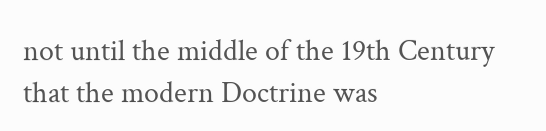not until the middle of the 19th Century that the modern Doctrine was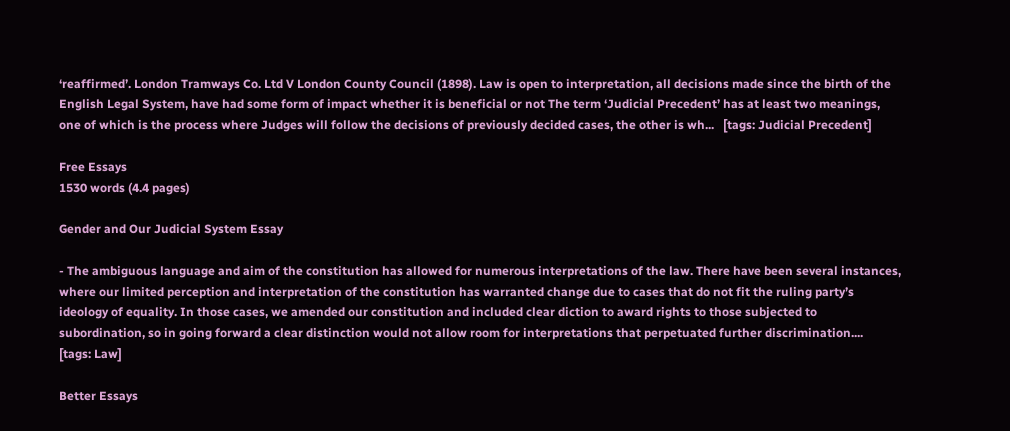‘reaffirmed’. London Tramways Co. Ltd V London County Council (1898). Law is open to interpretation, all decisions made since the birth of the English Legal System, have had some form of impact whether it is beneficial or not The term ‘Judicial Precedent’ has at least two meanings, one of which is the process where Judges will follow the decisions of previously decided cases, the other is wh...   [tags: Judicial Precedent]

Free Essays
1530 words (4.4 pages)

Gender and Our Judicial System Essay

- The ambiguous language and aim of the constitution has allowed for numerous interpretations of the law. There have been several instances, where our limited perception and interpretation of the constitution has warranted change due to cases that do not fit the ruling party’s ideology of equality. In those cases, we amended our constitution and included clear diction to award rights to those subjected to subordination, so in going forward a clear distinction would not allow room for interpretations that perpetuated further discrimination....   [tags: Law]

Better Essays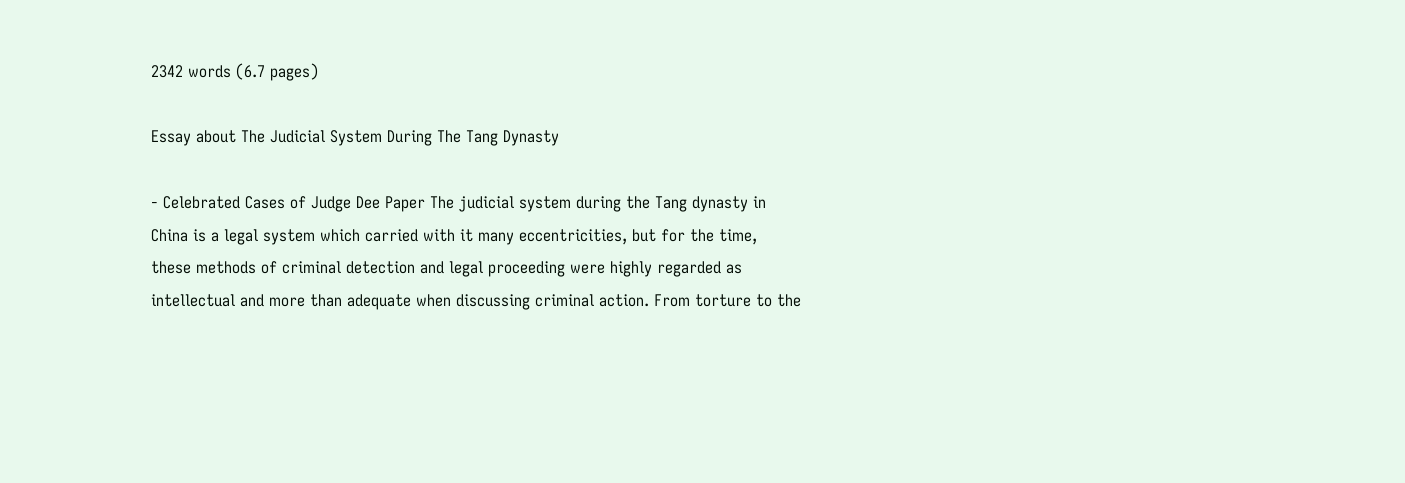2342 words (6.7 pages)

Essay about The Judicial System During The Tang Dynasty

- Celebrated Cases of Judge Dee Paper The judicial system during the Tang dynasty in China is a legal system which carried with it many eccentricities, but for the time, these methods of criminal detection and legal proceeding were highly regarded as intellectual and more than adequate when discussing criminal action. From torture to the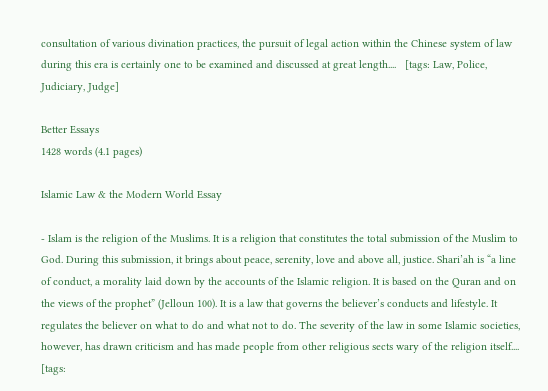consultation of various divination practices, the pursuit of legal action within the Chinese system of law during this era is certainly one to be examined and discussed at great length....   [tags: Law, Police, Judiciary, Judge]

Better Essays
1428 words (4.1 pages)

Islamic Law & the Modern World Essay

- Islam is the religion of the Muslims. It is a religion that constitutes the total submission of the Muslim to God. During this submission, it brings about peace, serenity, love and above all, justice. Shari’ah is “a line of conduct, a morality laid down by the accounts of the Islamic religion. It is based on the Quran and on the views of the prophet” (Jelloun 100). It is a law that governs the believer’s conducts and lifestyle. It regulates the believer on what to do and what not to do. The severity of the law in some Islamic societies, however, has drawn criticism and has made people from other religious sects wary of the religion itself....   [tags: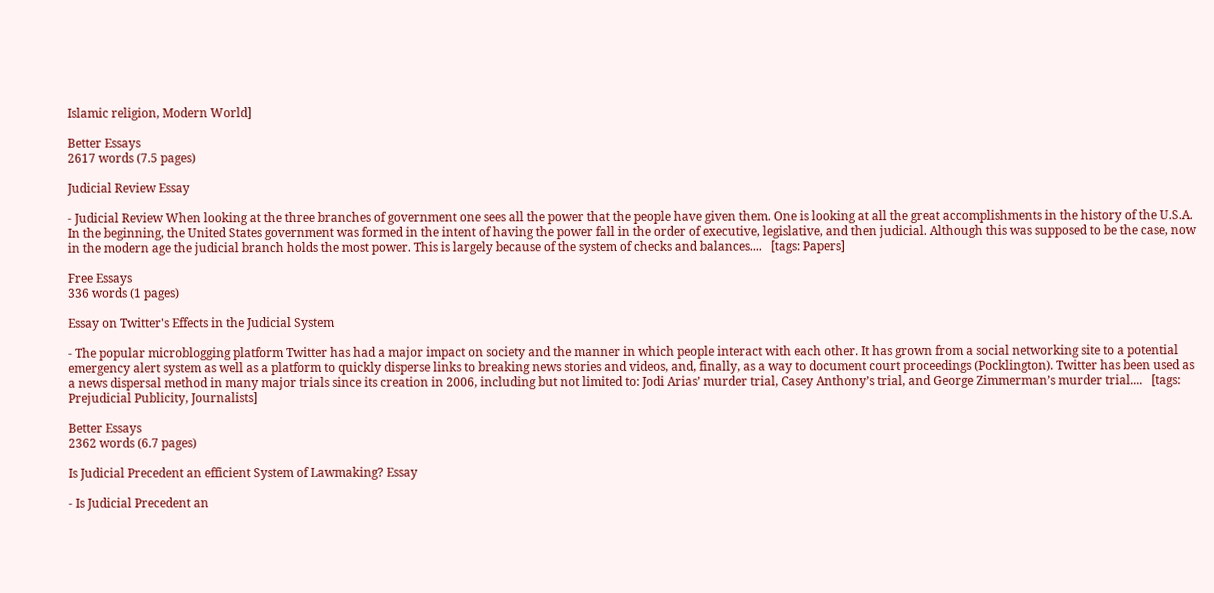Islamic religion, Modern World]

Better Essays
2617 words (7.5 pages)

Judicial Review Essay

- Judicial Review When looking at the three branches of government one sees all the power that the people have given them. One is looking at all the great accomplishments in the history of the U.S.A. In the beginning, the United States government was formed in the intent of having the power fall in the order of executive, legislative, and then judicial. Although this was supposed to be the case, now in the modern age the judicial branch holds the most power. This is largely because of the system of checks and balances....   [tags: Papers]

Free Essays
336 words (1 pages)

Essay on Twitter's Effects in the Judicial System

- The popular microblogging platform Twitter has had a major impact on society and the manner in which people interact with each other. It has grown from a social networking site to a potential emergency alert system as well as a platform to quickly disperse links to breaking news stories and videos, and, finally, as a way to document court proceedings (Pocklington). Twitter has been used as a news dispersal method in many major trials since its creation in 2006, including but not limited to: Jodi Arias’ murder trial, Casey Anthony’s trial, and George Zimmerman’s murder trial....   [tags: Prejudicial Publicity, Journalists]

Better Essays
2362 words (6.7 pages)

Is Judicial Precedent an efficient System of Lawmaking? Essay

- Is Judicial Precedent an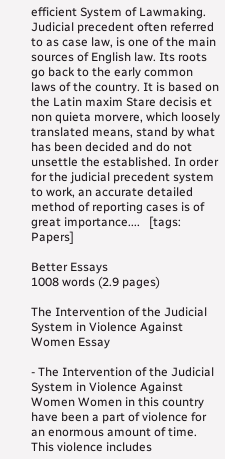efficient System of Lawmaking. Judicial precedent often referred to as case law, is one of the main sources of English law. Its roots go back to the early common laws of the country. It is based on the Latin maxim Stare decisis et non quieta morvere, which loosely translated means, stand by what has been decided and do not unsettle the established. In order for the judicial precedent system to work, an accurate detailed method of reporting cases is of great importance....   [tags: Papers]

Better Essays
1008 words (2.9 pages)

The Intervention of the Judicial System in Violence Against Women Essay

- The Intervention of the Judicial System in Violence Against Women Women in this country have been a part of violence for an enormous amount of time. This violence includes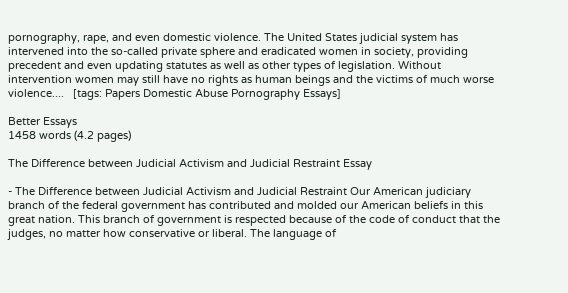pornography, rape, and even domestic violence. The United States judicial system has intervened into the so-called private sphere and eradicated women in society, providing precedent and even updating statutes as well as other types of legislation. Without intervention women may still have no rights as human beings and the victims of much worse violence....   [tags: Papers Domestic Abuse Pornography Essays]

Better Essays
1458 words (4.2 pages)

The Difference between Judicial Activism and Judicial Restraint Essay

- The Difference between Judicial Activism and Judicial Restraint Our American judiciary branch of the federal government has contributed and molded our American beliefs in this great nation. This branch of government is respected because of the code of conduct that the judges, no matter how conservative or liberal. The language of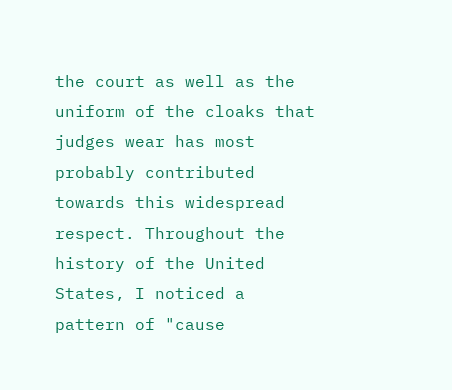the court as well as the uniform of the cloaks that judges wear has most probably contributed towards this widespread respect. Throughout the history of the United States, I noticed a pattern of "cause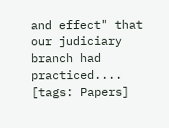and effect" that our judiciary branch had practiced....   [tags: Papers]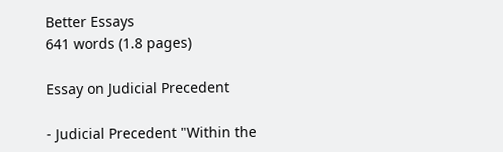Better Essays
641 words (1.8 pages)

Essay on Judicial Precedent

- Judicial Precedent "Within the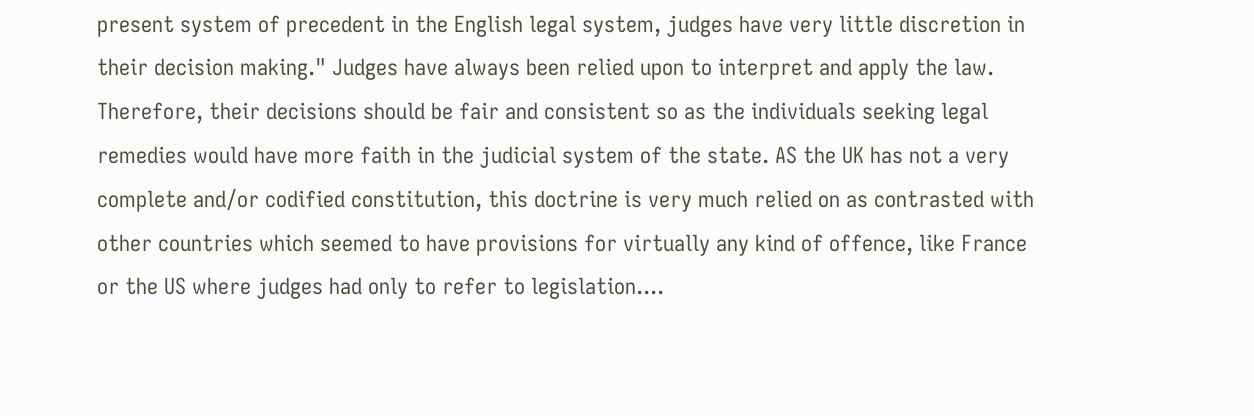present system of precedent in the English legal system, judges have very little discretion in their decision making." Judges have always been relied upon to interpret and apply the law. Therefore, their decisions should be fair and consistent so as the individuals seeking legal remedies would have more faith in the judicial system of the state. AS the UK has not a very complete and/or codified constitution, this doctrine is very much relied on as contrasted with other countries which seemed to have provisions for virtually any kind of offence, like France or the US where judges had only to refer to legislation....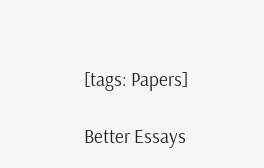[tags: Papers]

Better Essays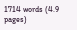1714 words (4.9 pages)